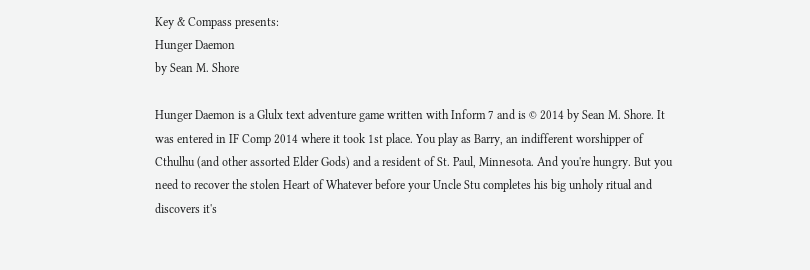Key & Compass presents:
Hunger Daemon
by Sean M. Shore

Hunger Daemon is a Glulx text adventure game written with Inform 7 and is © 2014 by Sean M. Shore. It was entered in IF Comp 2014 where it took 1st place. You play as Barry, an indifferent worshipper of Cthulhu (and other assorted Elder Gods) and a resident of St. Paul, Minnesota. And you're hungry. But you need to recover the stolen Heart of Whatever before your Uncle Stu completes his big unholy ritual and discovers it's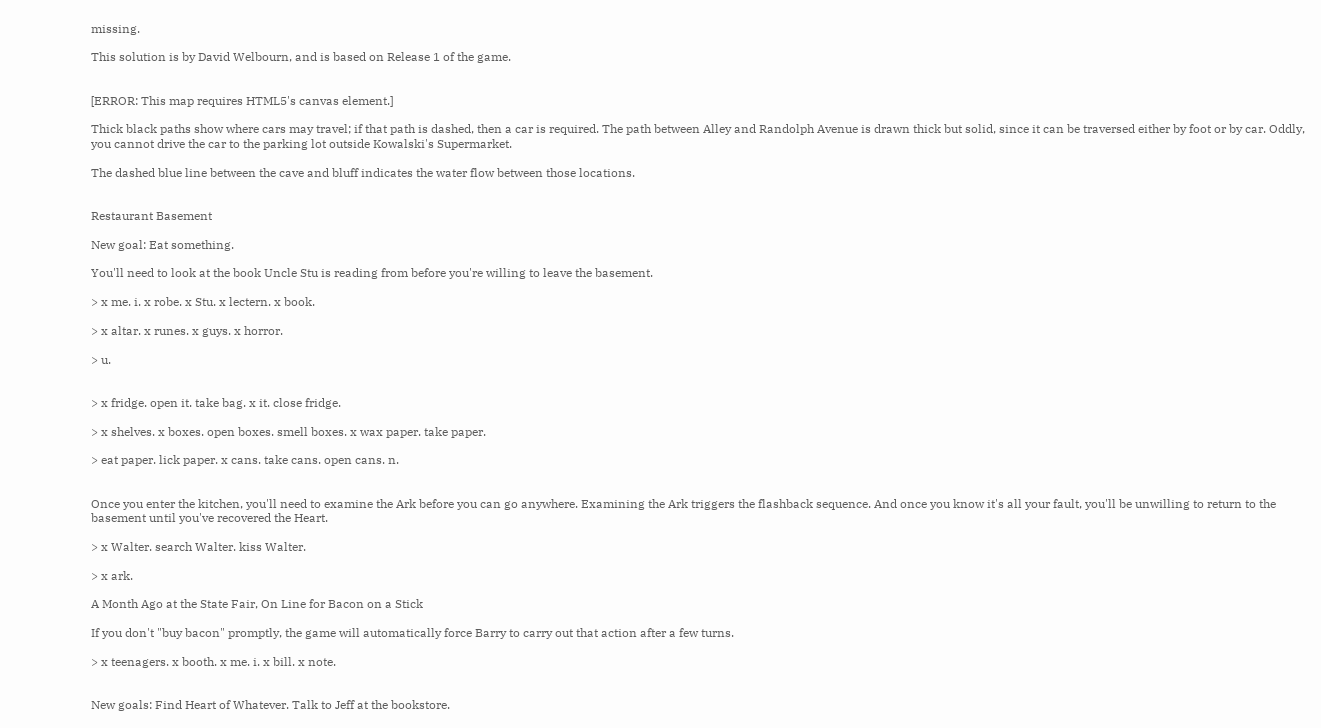missing.

This solution is by David Welbourn, and is based on Release 1 of the game.


[ERROR: This map requires HTML5's canvas element.]

Thick black paths show where cars may travel; if that path is dashed, then a car is required. The path between Alley and Randolph Avenue is drawn thick but solid, since it can be traversed either by foot or by car. Oddly, you cannot drive the car to the parking lot outside Kowalski's Supermarket.

The dashed blue line between the cave and bluff indicates the water flow between those locations.


Restaurant Basement

New goal: Eat something.

You'll need to look at the book Uncle Stu is reading from before you're willing to leave the basement.

> x me. i. x robe. x Stu. x lectern. x book.

> x altar. x runes. x guys. x horror.

> u.


> x fridge. open it. take bag. x it. close fridge.

> x shelves. x boxes. open boxes. smell boxes. x wax paper. take paper.

> eat paper. lick paper. x cans. take cans. open cans. n.


Once you enter the kitchen, you'll need to examine the Ark before you can go anywhere. Examining the Ark triggers the flashback sequence. And once you know it's all your fault, you'll be unwilling to return to the basement until you've recovered the Heart.

> x Walter. search Walter. kiss Walter.

> x ark.

A Month Ago at the State Fair, On Line for Bacon on a Stick

If you don't "buy bacon" promptly, the game will automatically force Barry to carry out that action after a few turns.

> x teenagers. x booth. x me. i. x bill. x note.


New goals: Find Heart of Whatever. Talk to Jeff at the bookstore.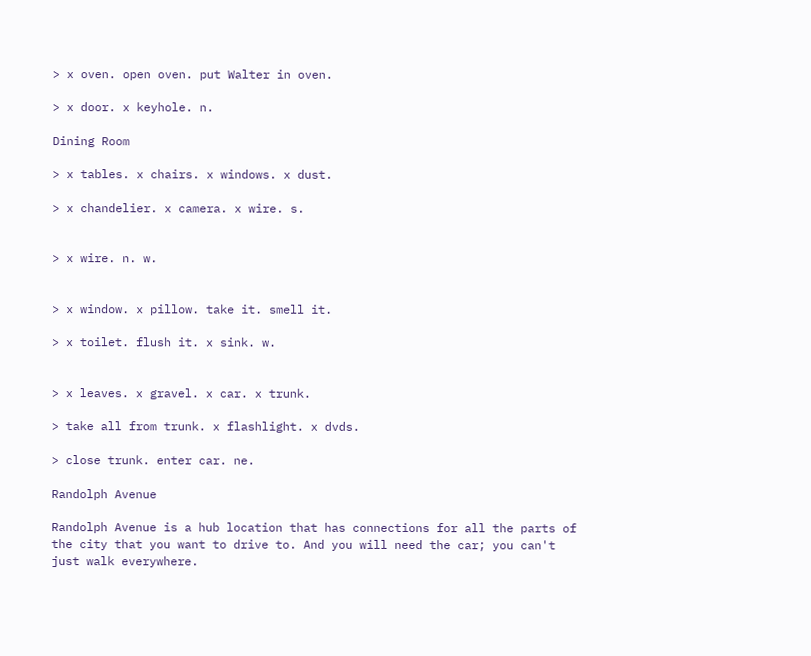> x oven. open oven. put Walter in oven.

> x door. x keyhole. n.

Dining Room

> x tables. x chairs. x windows. x dust.

> x chandelier. x camera. x wire. s.


> x wire. n. w.


> x window. x pillow. take it. smell it.

> x toilet. flush it. x sink. w.


> x leaves. x gravel. x car. x trunk.

> take all from trunk. x flashlight. x dvds.

> close trunk. enter car. ne.

Randolph Avenue

Randolph Avenue is a hub location that has connections for all the parts of the city that you want to drive to. And you will need the car; you can't just walk everywhere.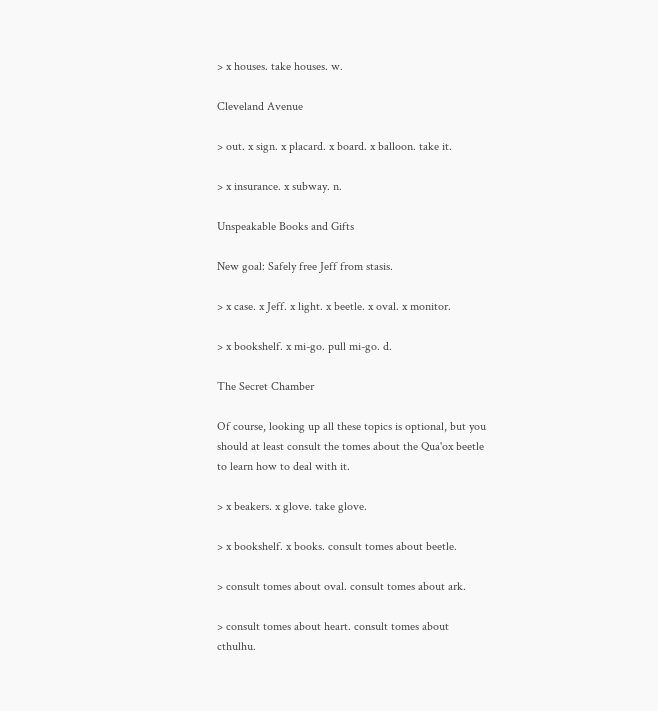> x houses. take houses. w.

Cleveland Avenue

> out. x sign. x placard. x board. x balloon. take it.

> x insurance. x subway. n.

Unspeakable Books and Gifts

New goal: Safely free Jeff from stasis.

> x case. x Jeff. x light. x beetle. x oval. x monitor.

> x bookshelf. x mi-go. pull mi-go. d.

The Secret Chamber

Of course, looking up all these topics is optional, but you should at least consult the tomes about the Qua'ox beetle to learn how to deal with it.

> x beakers. x glove. take glove.

> x bookshelf. x books. consult tomes about beetle.

> consult tomes about oval. consult tomes about ark.

> consult tomes about heart. consult tomes about cthulhu.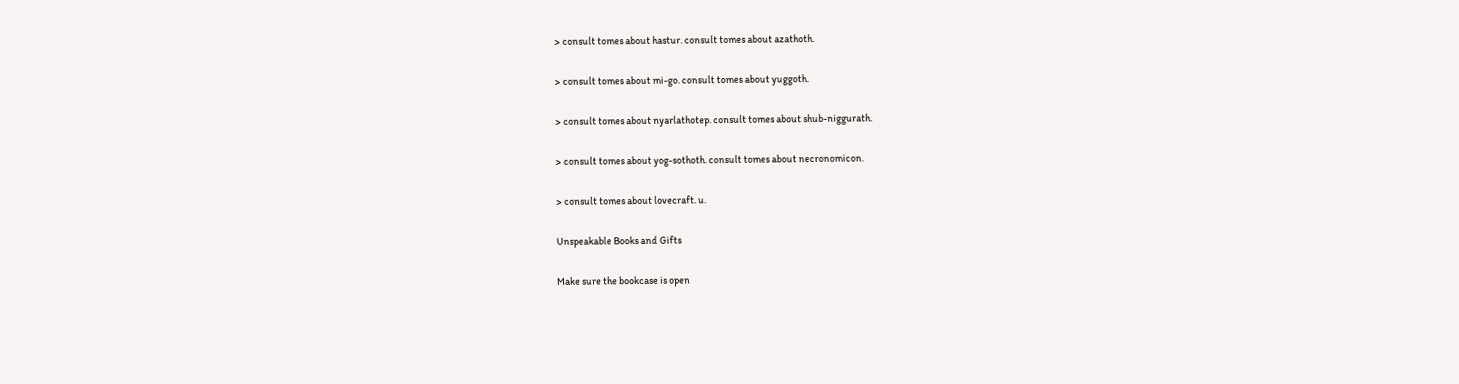> consult tomes about hastur. consult tomes about azathoth.

> consult tomes about mi-go. consult tomes about yuggoth.

> consult tomes about nyarlathotep. consult tomes about shub-niggurath.

> consult tomes about yog-sothoth. consult tomes about necronomicon.

> consult tomes about lovecraft. u.

Unspeakable Books and Gifts

Make sure the bookcase is open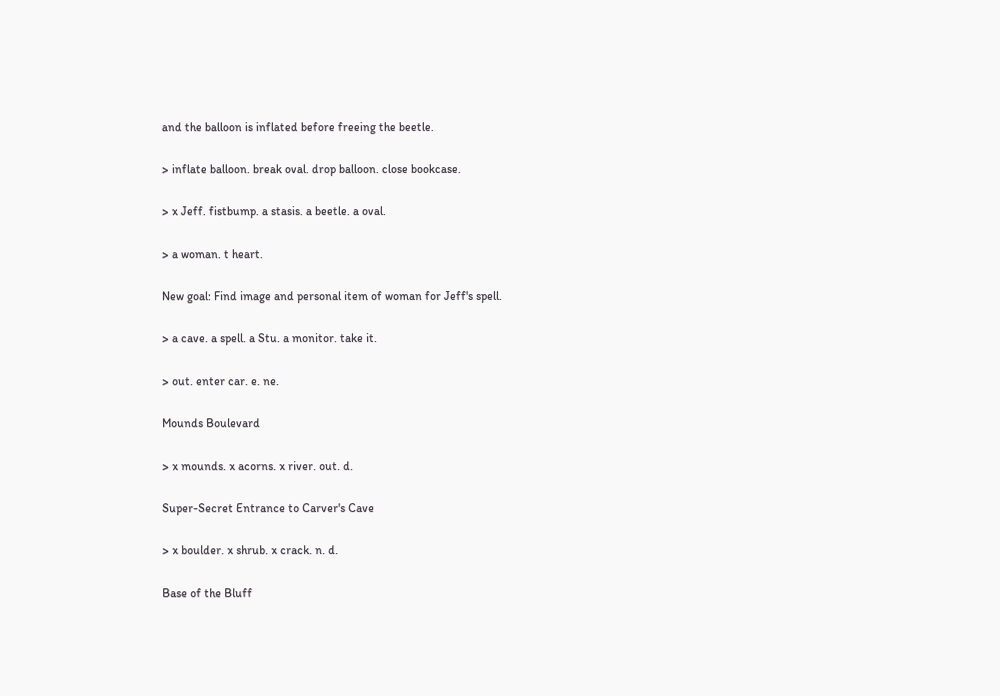and the balloon is inflated before freeing the beetle.

> inflate balloon. break oval. drop balloon. close bookcase.

> x Jeff. fistbump. a stasis. a beetle. a oval.

> a woman. t heart.

New goal: Find image and personal item of woman for Jeff's spell.

> a cave. a spell. a Stu. a monitor. take it.

> out. enter car. e. ne.

Mounds Boulevard

> x mounds. x acorns. x river. out. d.

Super-Secret Entrance to Carver's Cave

> x boulder. x shrub. x crack. n. d.

Base of the Bluff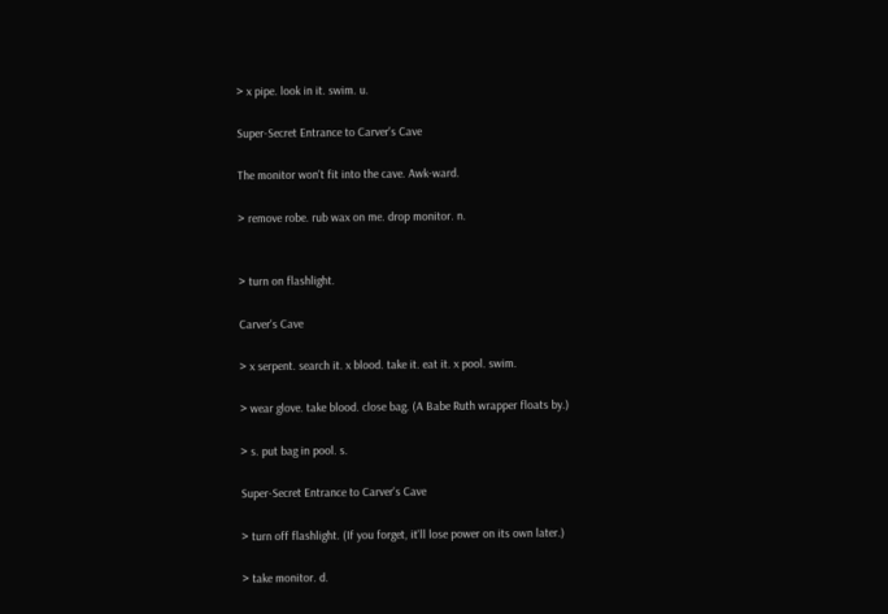> x pipe. look in it. swim. u.

Super-Secret Entrance to Carver's Cave

The monitor won't fit into the cave. Awk-ward.

> remove robe. rub wax on me. drop monitor. n.


> turn on flashlight.

Carver's Cave

> x serpent. search it. x blood. take it. eat it. x pool. swim.

> wear glove. take blood. close bag. (A Babe Ruth wrapper floats by.)

> s. put bag in pool. s.

Super-Secret Entrance to Carver's Cave

> turn off flashlight. (If you forget, it'll lose power on its own later.)

> take monitor. d.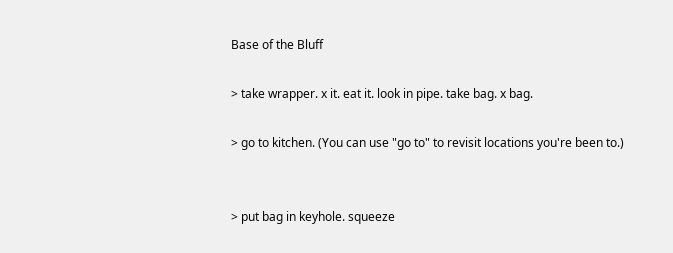Base of the Bluff

> take wrapper. x it. eat it. look in pipe. take bag. x bag.

> go to kitchen. (You can use "go to" to revisit locations you're been to.)


> put bag in keyhole. squeeze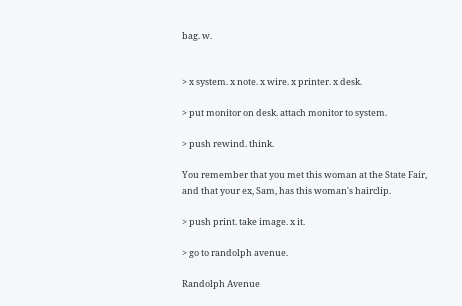bag. w.


> x system. x note. x wire. x printer. x desk.

> put monitor on desk. attach monitor to system.

> push rewind. think.

You remember that you met this woman at the State Fair, and that your ex, Sam, has this woman's hairclip.

> push print. take image. x it.

> go to randolph avenue.

Randolph Avenue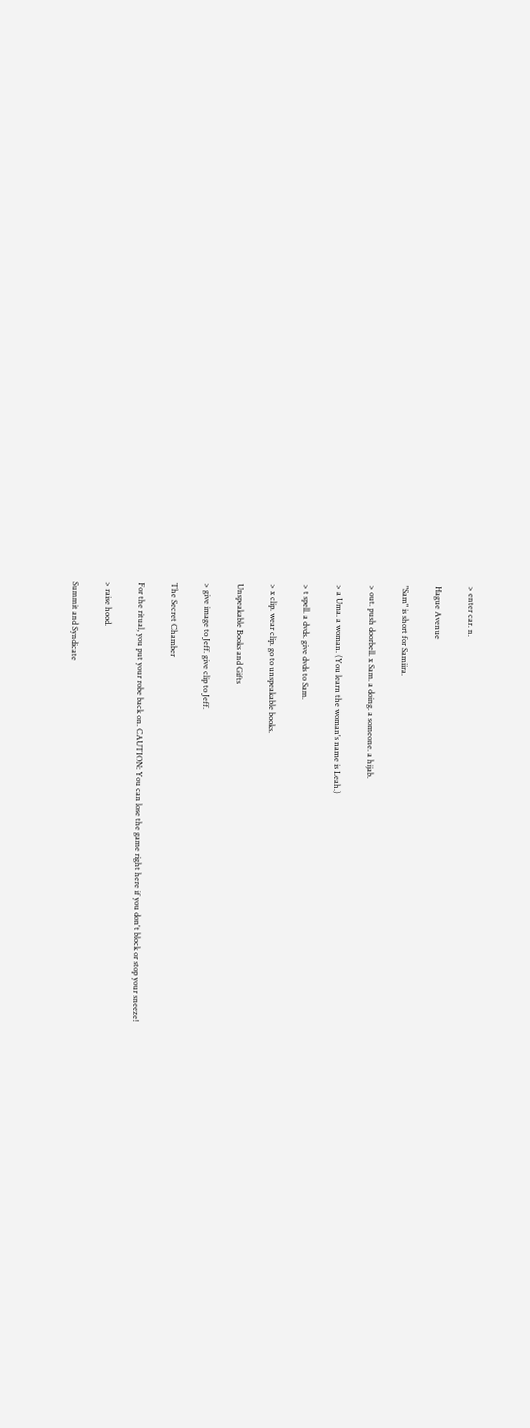> enter car. n.

Hague Avenue

"Sam" is short for Samiira.

> out. push doorbell. x Sam. a doing. a someone. a hijab.

> a Uma. a woman. (You learn the woman's name is Leah.)

> t spell. a dvds. give dvds to Sam.

> x clip. wear clip. go to unspeakable books.

Unspeakable Books and Gifts

> give image to Jeff. give clip to Jeff.

The Secret Chamber

For the ritual, you put your robe back on. CAUTION: You can lose the game right here if you don't block or stop your sneeze!

> raise hood.

Summit and Syndicate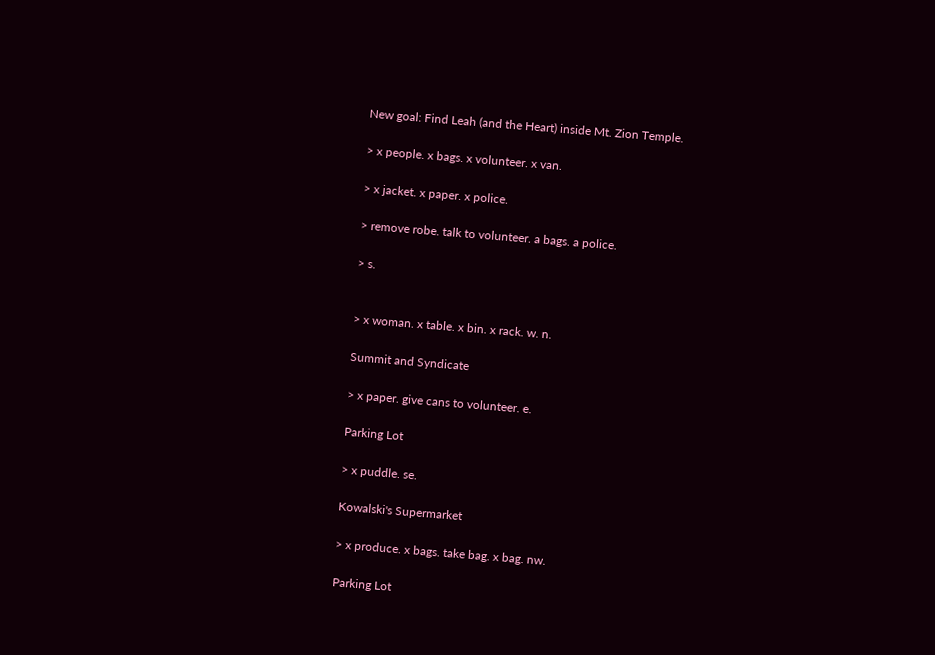New goal: Find Leah (and the Heart) inside Mt. Zion Temple.

> x people. x bags. x volunteer. x van.

> x jacket. x paper. x police.

> remove robe. talk to volunteer. a bags. a police.

> s.


> x woman. x table. x bin. x rack. w. n.

Summit and Syndicate

> x paper. give cans to volunteer. e.

Parking Lot

> x puddle. se.

Kowalski's Supermarket

> x produce. x bags. take bag. x bag. nw.

Parking Lot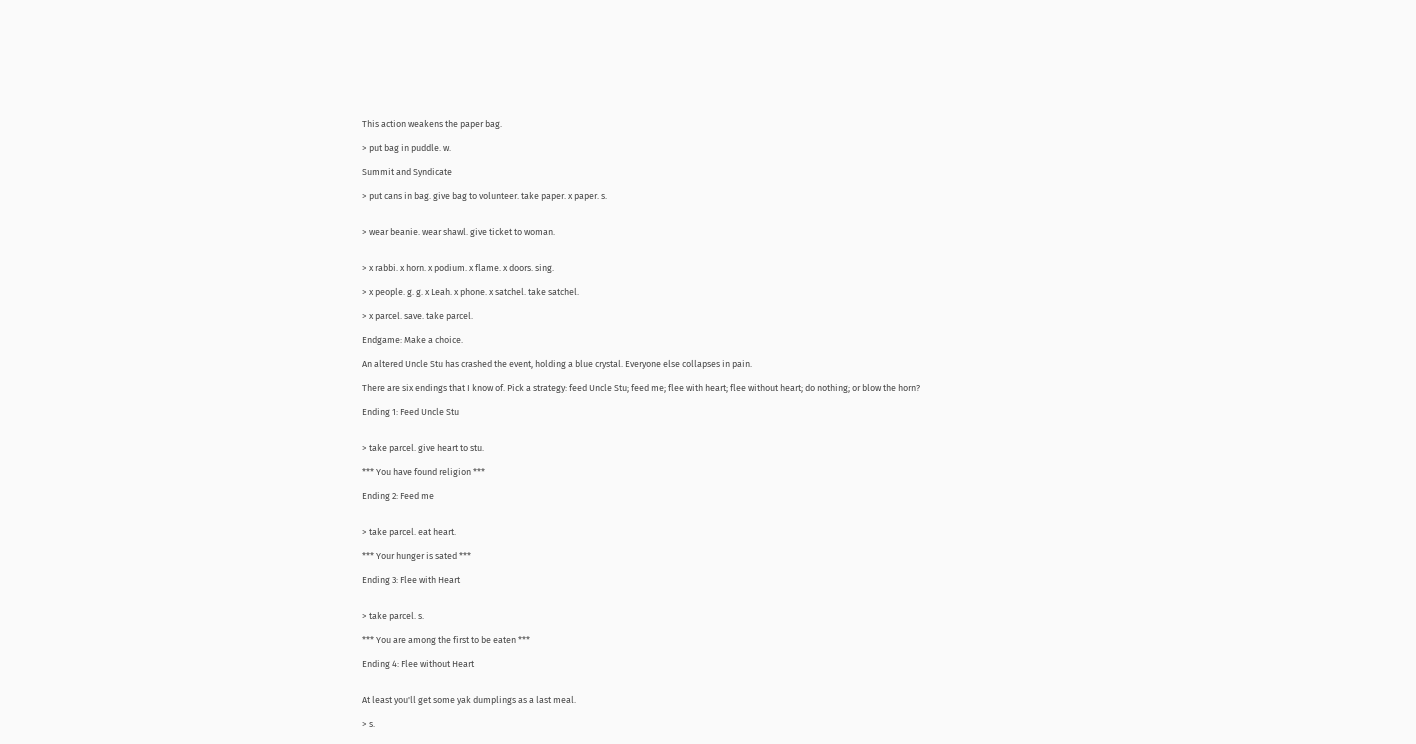This action weakens the paper bag.

> put bag in puddle. w.

Summit and Syndicate

> put cans in bag. give bag to volunteer. take paper. x paper. s.


> wear beanie. wear shawl. give ticket to woman.


> x rabbi. x horn. x podium. x flame. x doors. sing.

> x people. g. g. x Leah. x phone. x satchel. take satchel.

> x parcel. save. take parcel.

Endgame: Make a choice.

An altered Uncle Stu has crashed the event, holding a blue crystal. Everyone else collapses in pain.

There are six endings that I know of. Pick a strategy: feed Uncle Stu; feed me; flee with heart; flee without heart; do nothing; or blow the horn?

Ending 1: Feed Uncle Stu


> take parcel. give heart to stu.

*** You have found religion ***

Ending 2: Feed me


> take parcel. eat heart.

*** Your hunger is sated ***

Ending 3: Flee with Heart


> take parcel. s.

*** You are among the first to be eaten ***

Ending 4: Flee without Heart


At least you'll get some yak dumplings as a last meal.

> s.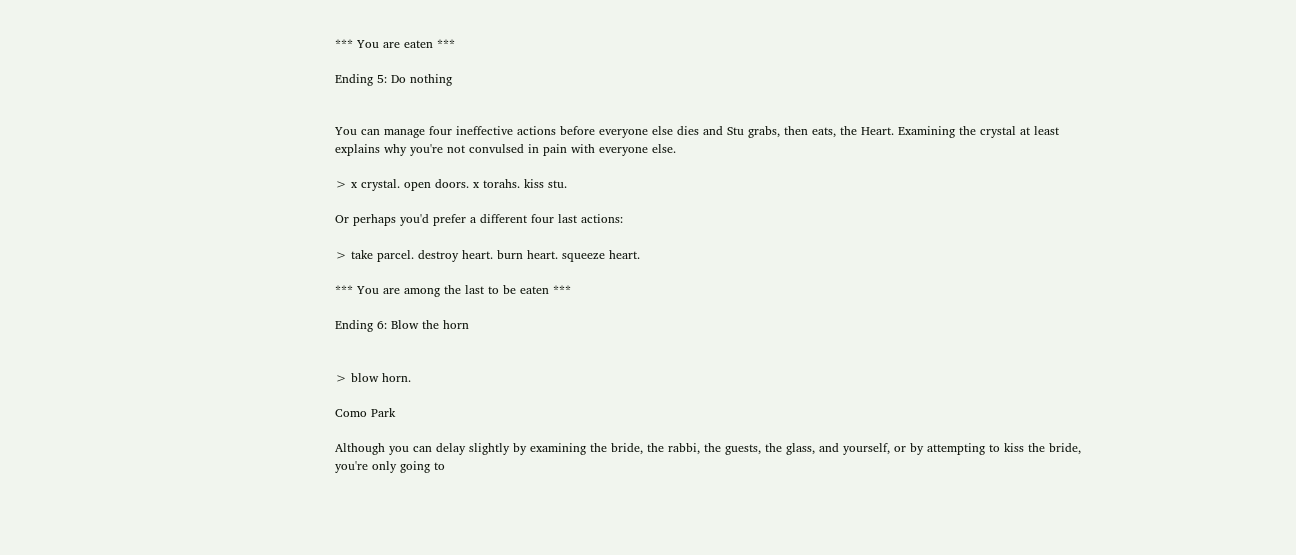*** You are eaten ***

Ending 5: Do nothing


You can manage four ineffective actions before everyone else dies and Stu grabs, then eats, the Heart. Examining the crystal at least explains why you're not convulsed in pain with everyone else.

> x crystal. open doors. x torahs. kiss stu.

Or perhaps you'd prefer a different four last actions:

> take parcel. destroy heart. burn heart. squeeze heart.

*** You are among the last to be eaten ***

Ending 6: Blow the horn


> blow horn.

Como Park

Although you can delay slightly by examining the bride, the rabbi, the guests, the glass, and yourself, or by attempting to kiss the bride, you're only going to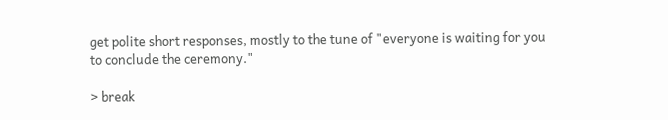get polite short responses, mostly to the tune of "everyone is waiting for you to conclude the ceremony."

> break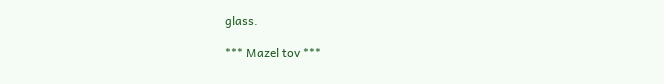glass.

*** Mazel tov ***